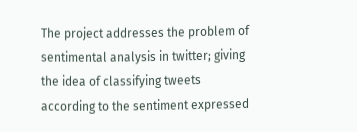The project addresses the problem of sentimental analysis in twitter; giving the idea of classifying tweets according to the sentiment expressed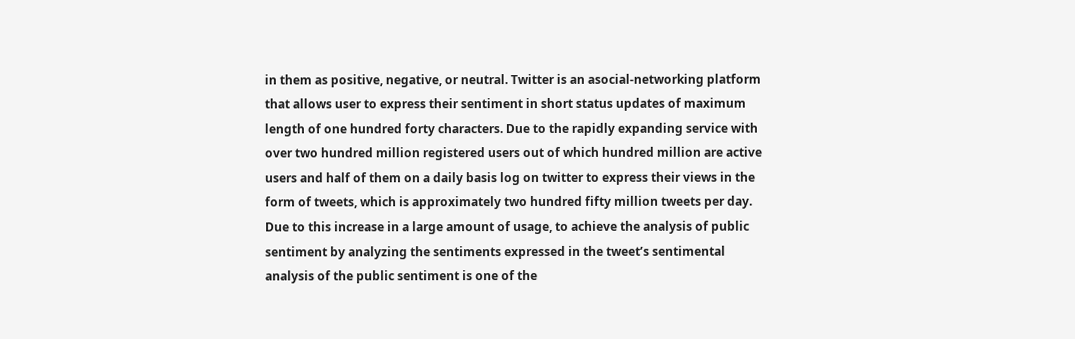in them as positive, negative, or neutral. Twitter is an asocial-networking platform that allows user to express their sentiment in short status updates of maximum length of one hundred forty characters. Due to the rapidly expanding service with over two hundred million registered users out of which hundred million are active users and half of them on a daily basis log on twitter to express their views in the form of tweets, which is approximately two hundred fifty million tweets per day. Due to this increase in a large amount of usage, to achieve the analysis of public sentiment by analyzing the sentiments expressed in the tweet’s sentimental analysis of the public sentiment is one of the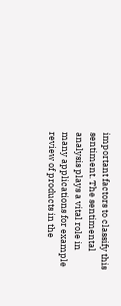important factors to classify this sentiment. The sentimental analysis plays a vital role in many applications for example review of products in the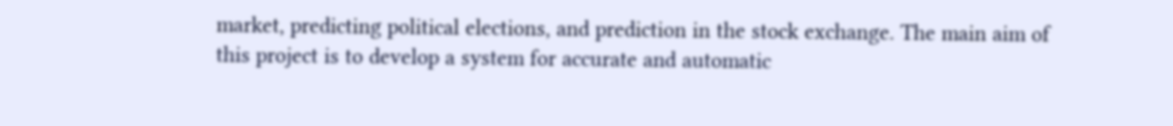market, predicting political elections, and prediction in the stock exchange. The main aim of this project is to develop a system for accurate and automatic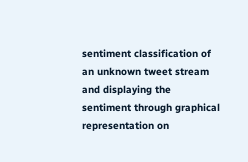sentiment classification of an unknown tweet stream and displaying the sentiment through graphical representation on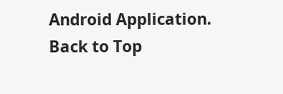Android Application.
Back to Top